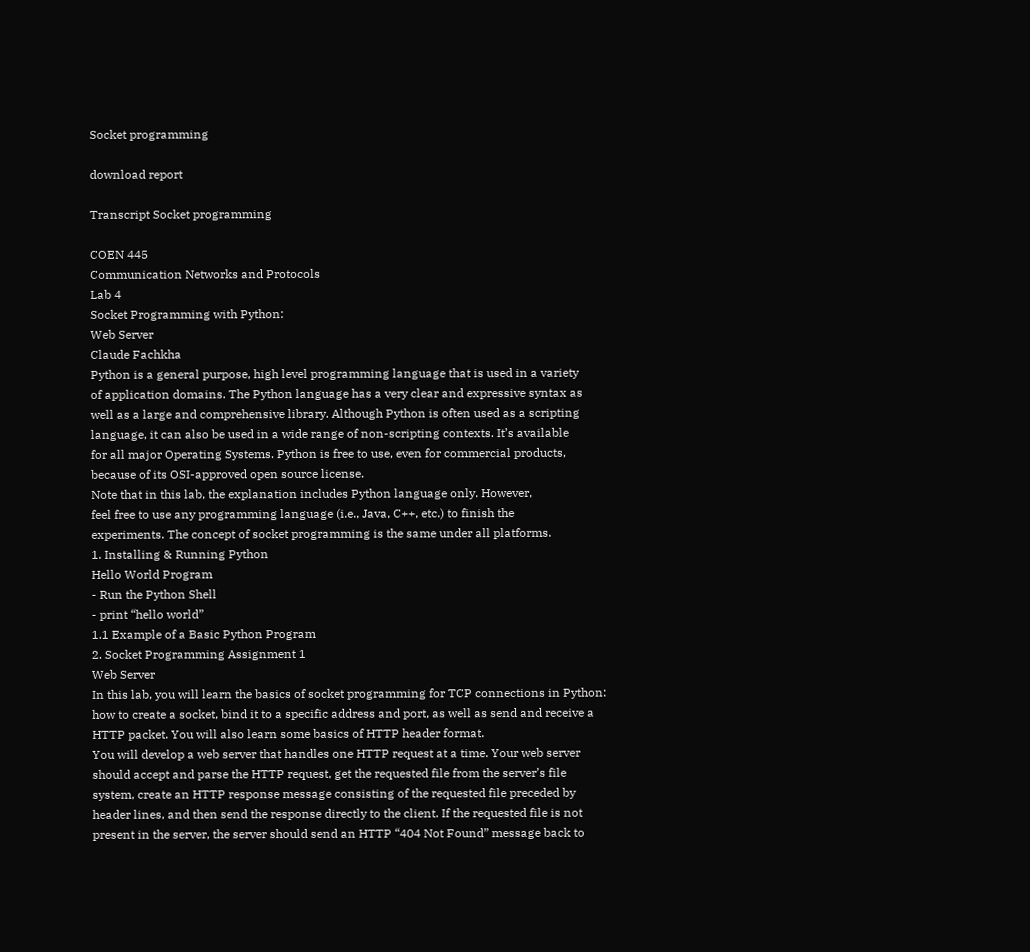Socket programming

download report

Transcript Socket programming

COEN 445
Communication Networks and Protocols
Lab 4
Socket Programming with Python:
Web Server
Claude Fachkha
Python is a general purpose, high level programming language that is used in a variety
of application domains. The Python language has a very clear and expressive syntax as
well as a large and comprehensive library. Although Python is often used as a scripting
language, it can also be used in a wide range of non-scripting contexts. It’s available
for all major Operating Systems. Python is free to use, even for commercial products,
because of its OSI-approved open source license.
Note that in this lab, the explanation includes Python language only. However,
feel free to use any programming language (i.e., Java, C++, etc.) to finish the
experiments. The concept of socket programming is the same under all platforms.
1. Installing & Running Python
Hello World Program
- Run the Python Shell
- print “hello world”
1.1 Example of a Basic Python Program
2. Socket Programming Assignment 1
Web Server
In this lab, you will learn the basics of socket programming for TCP connections in Python:
how to create a socket, bind it to a specific address and port, as well as send and receive a
HTTP packet. You will also learn some basics of HTTP header format.
You will develop a web server that handles one HTTP request at a time. Your web server
should accept and parse the HTTP request, get the requested file from the server’s file
system, create an HTTP response message consisting of the requested file preceded by
header lines, and then send the response directly to the client. If the requested file is not
present in the server, the server should send an HTTP “404 Not Found” message back to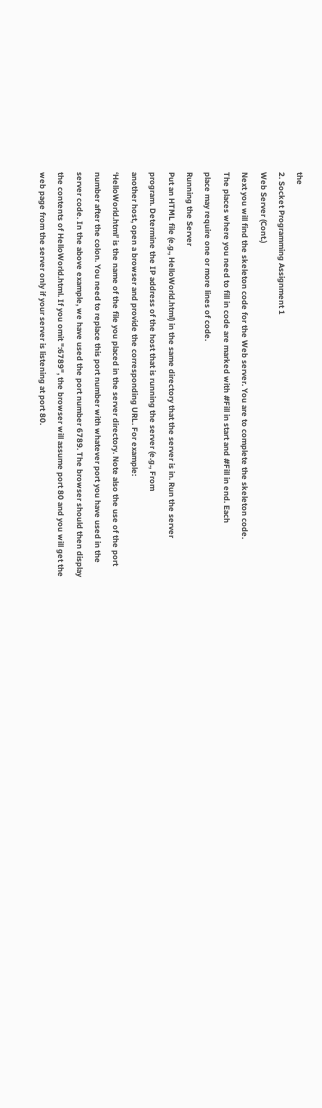the
2. Socket Programming Assignment 1
Web Server (Cont.)
Next you will find the skeleton code for the Web server. You are to complete the skeleton code.
The places where you need to fill in code are marked with #Fill in start and #Fill in end. Each
place may require one or more lines of code.
Running the Server
Put an HTML file (e.g., HelloWorld.html) in the same directory that the server is in. Run the server
program. Determine the IP address of the host that is running the server (e.g., From
another host, open a browser and provide the corresponding URL. For example:
‘HelloWorld.html’ is the name of the file you placed in the server directory. Note also the use of the port
number after the colon. You need to replace this port number with whatever port you have used in the
server code. In the above example, we have used the port number 6789. The browser should then display
the contents of HelloWorld.html. If you omit ":6789", the browser will assume port 80 and you will get the
web page from the server only if your server is listening at port 80.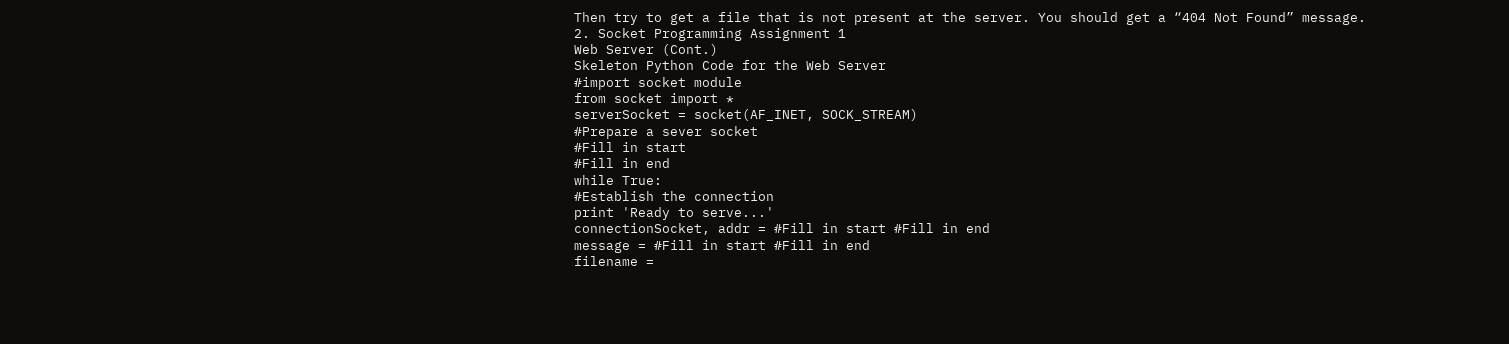Then try to get a file that is not present at the server. You should get a “404 Not Found” message.
2. Socket Programming Assignment 1
Web Server (Cont.)
Skeleton Python Code for the Web Server
#import socket module
from socket import *
serverSocket = socket(AF_INET, SOCK_STREAM)
#Prepare a sever socket
#Fill in start
#Fill in end
while True:
#Establish the connection
print 'Ready to serve...'
connectionSocket, addr = #Fill in start #Fill in end
message = #Fill in start #Fill in end
filename =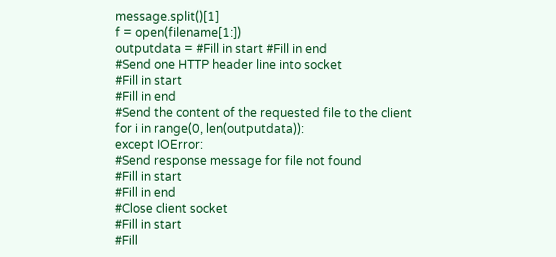message.split()[1]
f = open(filename[1:])
outputdata = #Fill in start #Fill in end
#Send one HTTP header line into socket
#Fill in start
#Fill in end
#Send the content of the requested file to the client
for i in range(0, len(outputdata)):
except IOError:
#Send response message for file not found
#Fill in start
#Fill in end
#Close client socket
#Fill in start
#Fill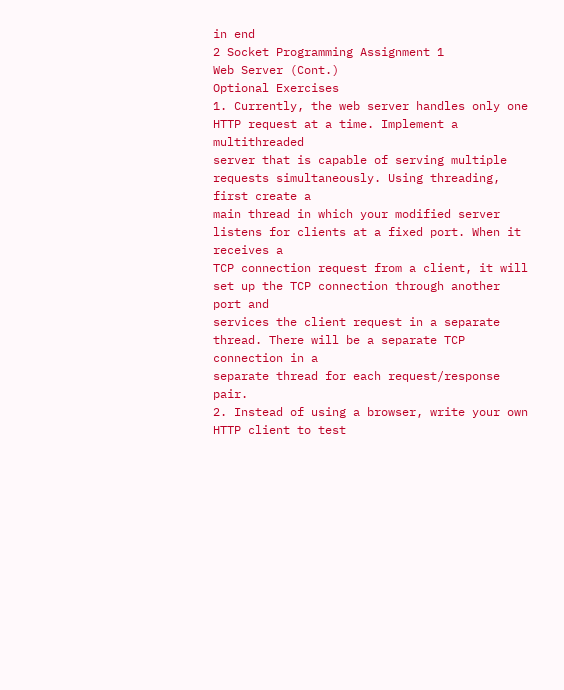in end
2 Socket Programming Assignment 1
Web Server (Cont.)
Optional Exercises
1. Currently, the web server handles only one HTTP request at a time. Implement a multithreaded
server that is capable of serving multiple requests simultaneously. Using threading, first create a
main thread in which your modified server listens for clients at a fixed port. When it receives a
TCP connection request from a client, it will set up the TCP connection through another port and
services the client request in a separate thread. There will be a separate TCP connection in a
separate thread for each request/response pair.
2. Instead of using a browser, write your own HTTP client to test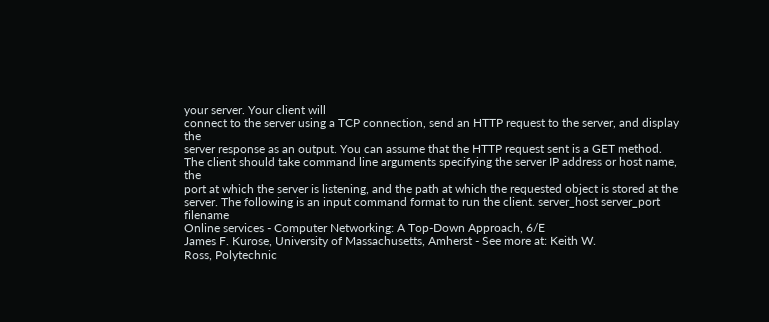your server. Your client will
connect to the server using a TCP connection, send an HTTP request to the server, and display the
server response as an output. You can assume that the HTTP request sent is a GET method.
The client should take command line arguments specifying the server IP address or host name, the
port at which the server is listening, and the path at which the requested object is stored at the
server. The following is an input command format to run the client. server_host server_port filename
Online services - Computer Networking: A Top-Down Approach, 6/E
James F. Kurose, University of Massachusetts, Amherst - See more at: Keith W.
Ross, Polytechnic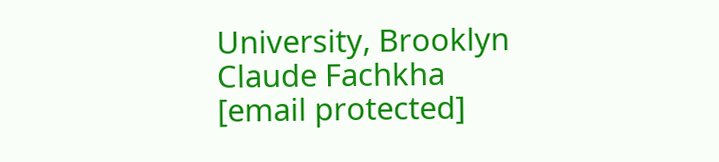University, Brooklyn
Claude Fachkha
[email protected]